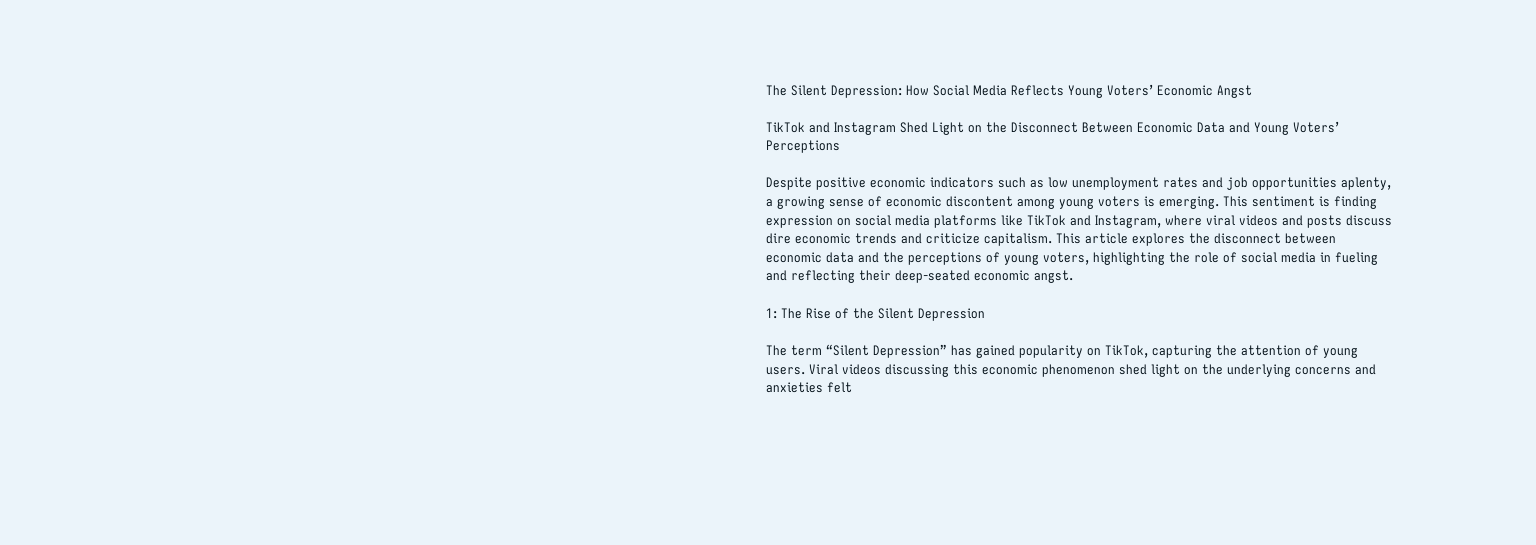The Silent Depression: How Social Media Reflects Young Voters’ Economic Angst

TikTok and Instagram Shed Light on the Disconnect Between Economic Data and Young Voters’ Perceptions

Despite positive economic indicators such as low unemployment rates and job opportunities aplenty, a growing sense of economic discontent among young voters is emerging. This sentiment is finding expression on social media platforms like TikTok and Instagram, where viral videos and posts discuss dire economic trends and criticize capitalism. This article explores the disconnect between economic data and the perceptions of young voters, highlighting the role of social media in fueling and reflecting their deep-seated economic angst.

1: The Rise of the Silent Depression

The term “Silent Depression” has gained popularity on TikTok, capturing the attention of young users. Viral videos discussing this economic phenomenon shed light on the underlying concerns and anxieties felt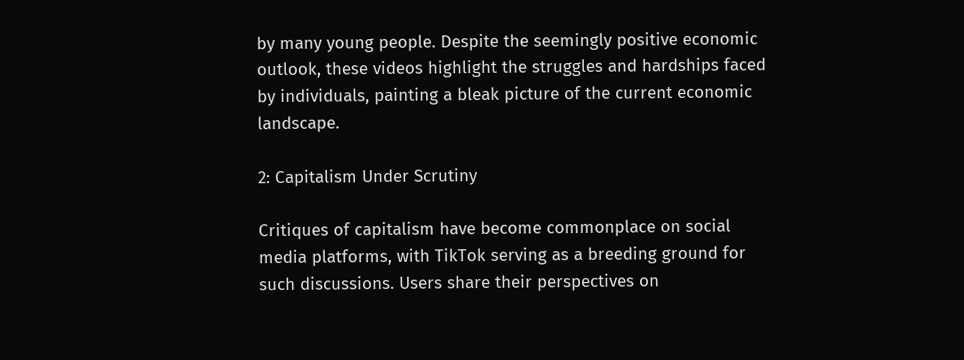by many young people. Despite the seemingly positive economic outlook, these videos highlight the struggles and hardships faced by individuals, painting a bleak picture of the current economic landscape.

2: Capitalism Under Scrutiny

Critiques of capitalism have become commonplace on social media platforms, with TikTok serving as a breeding ground for such discussions. Users share their perspectives on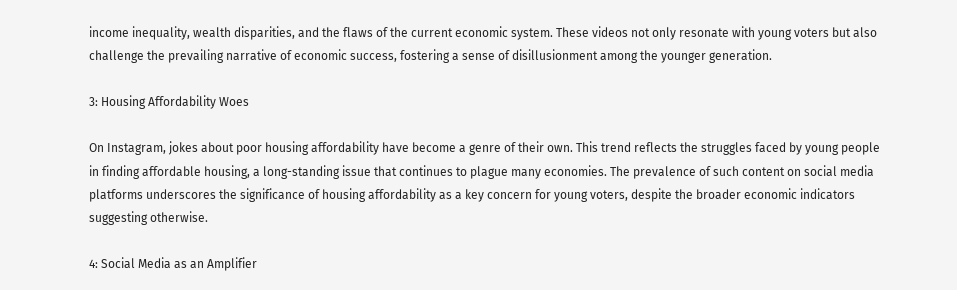income inequality, wealth disparities, and the flaws of the current economic system. These videos not only resonate with young voters but also challenge the prevailing narrative of economic success, fostering a sense of disillusionment among the younger generation.

3: Housing Affordability Woes

On Instagram, jokes about poor housing affordability have become a genre of their own. This trend reflects the struggles faced by young people in finding affordable housing, a long-standing issue that continues to plague many economies. The prevalence of such content on social media platforms underscores the significance of housing affordability as a key concern for young voters, despite the broader economic indicators suggesting otherwise.

4: Social Media as an Amplifier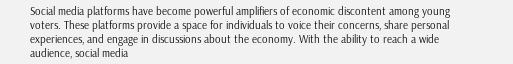Social media platforms have become powerful amplifiers of economic discontent among young voters. These platforms provide a space for individuals to voice their concerns, share personal experiences, and engage in discussions about the economy. With the ability to reach a wide audience, social media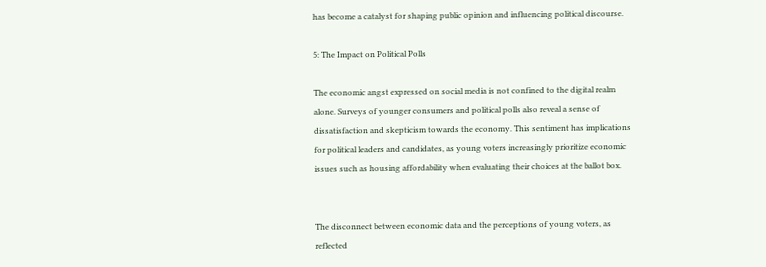has become a catalyst for shaping public opinion and influencing political discourse.

5: The Impact on Political Polls

The economic angst expressed on social media is not confined to the digital realm alone. Surveys of younger consumers and political polls also reveal a sense of dissatisfaction and skepticism towards the economy. This sentiment has implications for political leaders and candidates, as young voters increasingly prioritize economic issues such as housing affordability when evaluating their choices at the ballot box.


The disconnect between economic data and the perceptions of young voters, as reflected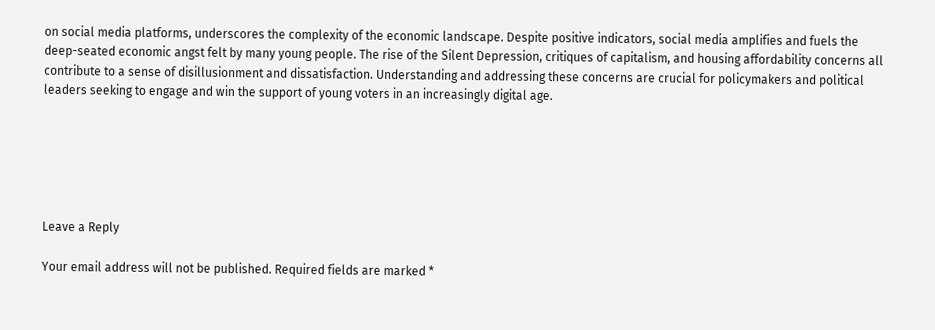on social media platforms, underscores the complexity of the economic landscape. Despite positive indicators, social media amplifies and fuels the deep-seated economic angst felt by many young people. The rise of the Silent Depression, critiques of capitalism, and housing affordability concerns all contribute to a sense of disillusionment and dissatisfaction. Understanding and addressing these concerns are crucial for policymakers and political leaders seeking to engage and win the support of young voters in an increasingly digital age.






Leave a Reply

Your email address will not be published. Required fields are marked *